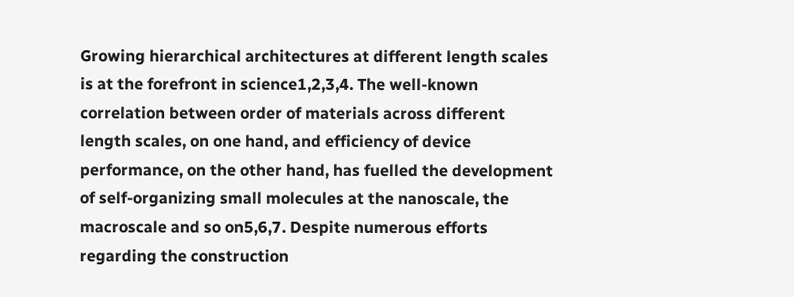Growing hierarchical architectures at different length scales is at the forefront in science1,2,3,4. The well-known correlation between order of materials across different length scales, on one hand, and efficiency of device performance, on the other hand, has fuelled the development of self-organizing small molecules at the nanoscale, the macroscale and so on5,6,7. Despite numerous efforts regarding the construction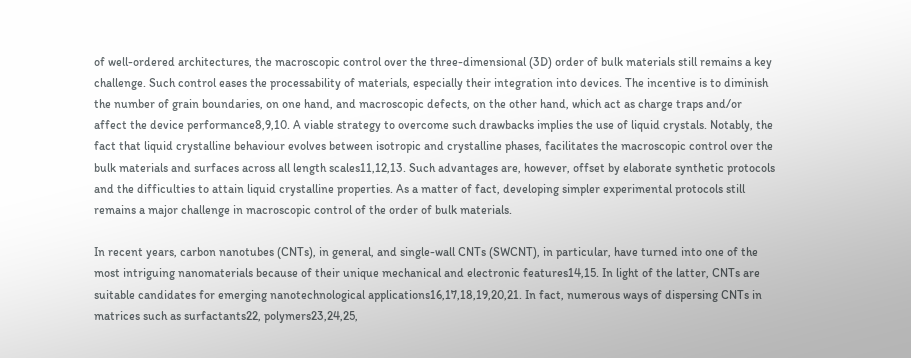of well-ordered architectures, the macroscopic control over the three-dimensional (3D) order of bulk materials still remains a key challenge. Such control eases the processability of materials, especially their integration into devices. The incentive is to diminish the number of grain boundaries, on one hand, and macroscopic defects, on the other hand, which act as charge traps and/or affect the device performance8,9,10. A viable strategy to overcome such drawbacks implies the use of liquid crystals. Notably, the fact that liquid crystalline behaviour evolves between isotropic and crystalline phases, facilitates the macroscopic control over the bulk materials and surfaces across all length scales11,12,13. Such advantages are, however, offset by elaborate synthetic protocols and the difficulties to attain liquid crystalline properties. As a matter of fact, developing simpler experimental protocols still remains a major challenge in macroscopic control of the order of bulk materials.

In recent years, carbon nanotubes (CNTs), in general, and single-wall CNTs (SWCNT), in particular, have turned into one of the most intriguing nanomaterials because of their unique mechanical and electronic features14,15. In light of the latter, CNTs are suitable candidates for emerging nanotechnological applications16,17,18,19,20,21. In fact, numerous ways of dispersing CNTs in matrices such as surfactants22, polymers23,24,25,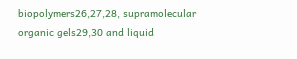biopolymers26,27,28, supramolecular organic gels29,30 and liquid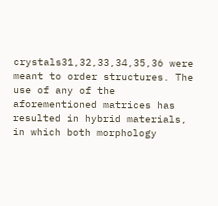crystals31,32,33,34,35,36 were meant to order structures. The use of any of the aforementioned matrices has resulted in hybrid materials, in which both morphology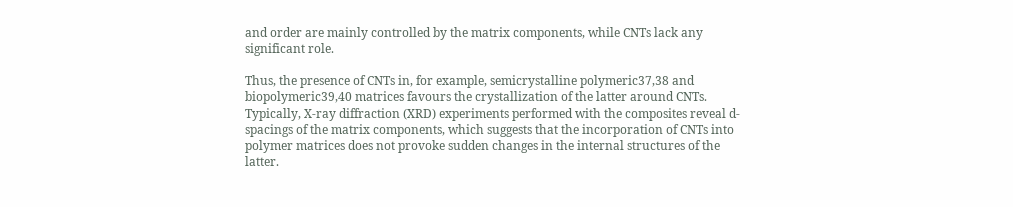and order are mainly controlled by the matrix components, while CNTs lack any significant role.

Thus, the presence of CNTs in, for example, semicrystalline polymeric37,38 and biopolymeric39,40 matrices favours the crystallization of the latter around CNTs. Typically, X-ray diffraction (XRD) experiments performed with the composites reveal d-spacings of the matrix components, which suggests that the incorporation of CNTs into polymer matrices does not provoke sudden changes in the internal structures of the latter.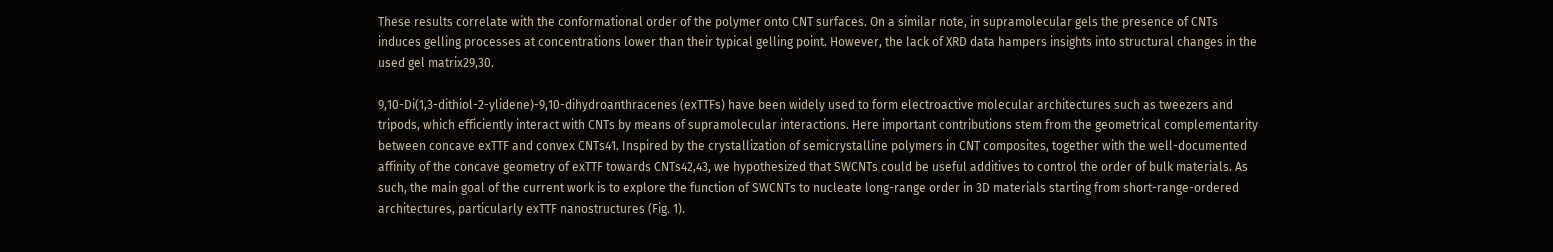These results correlate with the conformational order of the polymer onto CNT surfaces. On a similar note, in supramolecular gels the presence of CNTs induces gelling processes at concentrations lower than their typical gelling point. However, the lack of XRD data hampers insights into structural changes in the used gel matrix29,30.

9,10-Di(1,3-dithiol-2-ylidene)-9,10-dihydroanthracenes (exTTFs) have been widely used to form electroactive molecular architectures such as tweezers and tripods, which efficiently interact with CNTs by means of supramolecular interactions. Here important contributions stem from the geometrical complementarity between concave exTTF and convex CNTs41. Inspired by the crystallization of semicrystalline polymers in CNT composites, together with the well-documented affinity of the concave geometry of exTTF towards CNTs42,43, we hypothesized that SWCNTs could be useful additives to control the order of bulk materials. As such, the main goal of the current work is to explore the function of SWCNTs to nucleate long-range order in 3D materials starting from short-range-ordered architectures, particularly exTTF nanostructures (Fig. 1).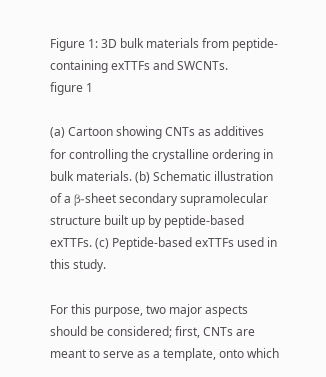Figure 1: 3D bulk materials from peptide-containing exTTFs and SWCNTs.
figure 1

(a) Cartoon showing CNTs as additives for controlling the crystalline ordering in bulk materials. (b) Schematic illustration of a β-sheet secondary supramolecular structure built up by peptide-based exTTFs. (c) Peptide-based exTTFs used in this study.

For this purpose, two major aspects should be considered; first, CNTs are meant to serve as a template, onto which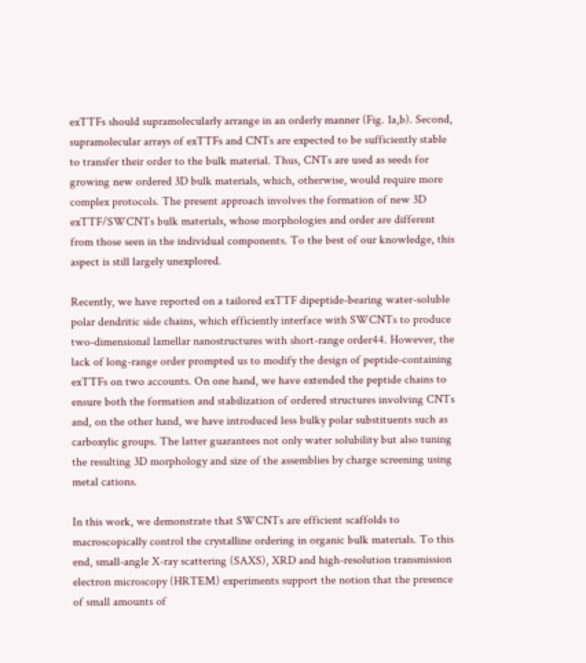exTTFs should supramolecularly arrange in an orderly manner (Fig. 1a,b). Second, supramolecular arrays of exTTFs and CNTs are expected to be sufficiently stable to transfer their order to the bulk material. Thus, CNTs are used as seeds for growing new ordered 3D bulk materials, which, otherwise, would require more complex protocols. The present approach involves the formation of new 3D exTTF/SWCNTs bulk materials, whose morphologies and order are different from those seen in the individual components. To the best of our knowledge, this aspect is still largely unexplored.

Recently, we have reported on a tailored exTTF dipeptide-bearing water-soluble polar dendritic side chains, which efficiently interface with SWCNTs to produce two-dimensional lamellar nanostructures with short-range order44. However, the lack of long-range order prompted us to modify the design of peptide-containing exTTFs on two accounts. On one hand, we have extended the peptide chains to ensure both the formation and stabilization of ordered structures involving CNTs and, on the other hand, we have introduced less bulky polar substituents such as carboxylic groups. The latter guarantees not only water solubility but also tuning the resulting 3D morphology and size of the assemblies by charge screening using metal cations.

In this work, we demonstrate that SWCNTs are efficient scaffolds to macroscopically control the crystalline ordering in organic bulk materials. To this end, small-angle X-ray scattering (SAXS), XRD and high-resolution transmission electron microscopy (HRTEM) experiments support the notion that the presence of small amounts of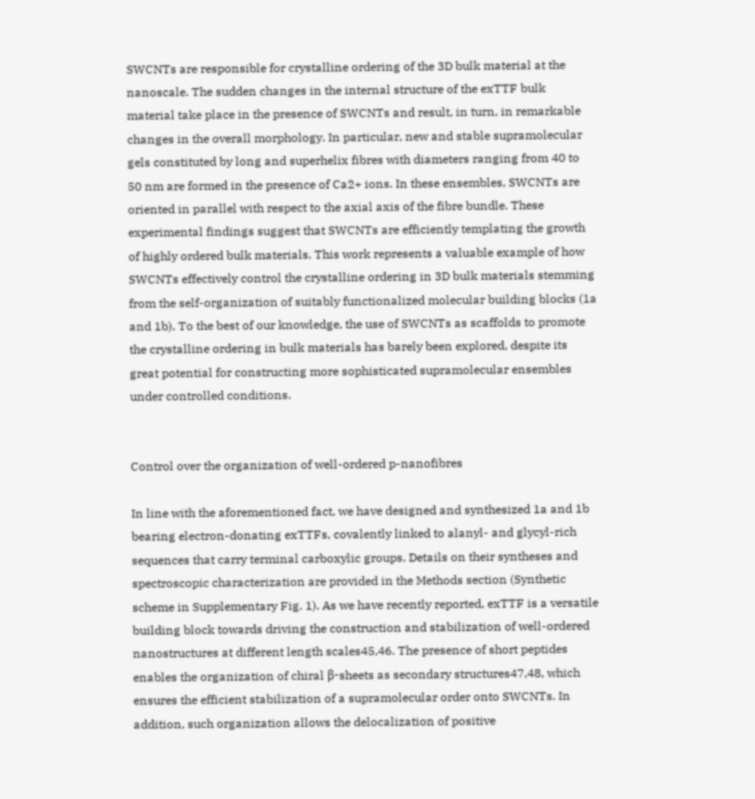SWCNTs are responsible for crystalline ordering of the 3D bulk material at the nanoscale. The sudden changes in the internal structure of the exTTF bulk material take place in the presence of SWCNTs and result, in turn, in remarkable changes in the overall morphology. In particular, new and stable supramolecular gels constituted by long and superhelix fibres with diameters ranging from 40 to 50 nm are formed in the presence of Ca2+ ions. In these ensembles, SWCNTs are oriented in parallel with respect to the axial axis of the fibre bundle. These experimental findings suggest that SWCNTs are efficiently templating the growth of highly ordered bulk materials. This work represents a valuable example of how SWCNTs effectively control the crystalline ordering in 3D bulk materials stemming from the self-organization of suitably functionalized molecular building blocks (1a and 1b). To the best of our knowledge, the use of SWCNTs as scaffolds to promote the crystalline ordering in bulk materials has barely been explored, despite its great potential for constructing more sophisticated supramolecular ensembles under controlled conditions.


Control over the organization of well-ordered p-nanofibres

In line with the aforementioned fact, we have designed and synthesized 1a and 1b bearing electron-donating exTTFs, covalently linked to alanyl- and glycyl-rich sequences that carry terminal carboxylic groups. Details on their syntheses and spectroscopic characterization are provided in the Methods section (Synthetic scheme in Supplementary Fig. 1). As we have recently reported, exTTF is a versatile building block towards driving the construction and stabilization of well-ordered nanostructures at different length scales45,46. The presence of short peptides enables the organization of chiral β-sheets as secondary structures47,48, which ensures the efficient stabilization of a supramolecular order onto SWCNTs. In addition, such organization allows the delocalization of positive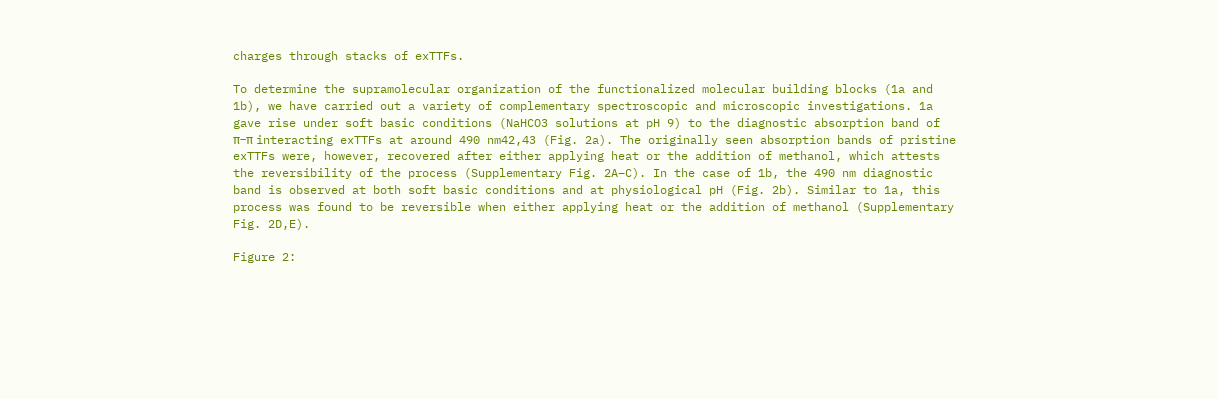charges through stacks of exTTFs.

To determine the supramolecular organization of the functionalized molecular building blocks (1a and 1b), we have carried out a variety of complementary spectroscopic and microscopic investigations. 1a gave rise under soft basic conditions (NaHCO3 solutions at pH 9) to the diagnostic absorption band of π–π interacting exTTFs at around 490 nm42,43 (Fig. 2a). The originally seen absorption bands of pristine exTTFs were, however, recovered after either applying heat or the addition of methanol, which attests the reversibility of the process (Supplementary Fig. 2A–C). In the case of 1b, the 490 nm diagnostic band is observed at both soft basic conditions and at physiological pH (Fig. 2b). Similar to 1a, this process was found to be reversible when either applying heat or the addition of methanol (Supplementary Fig. 2D,E).

Figure 2: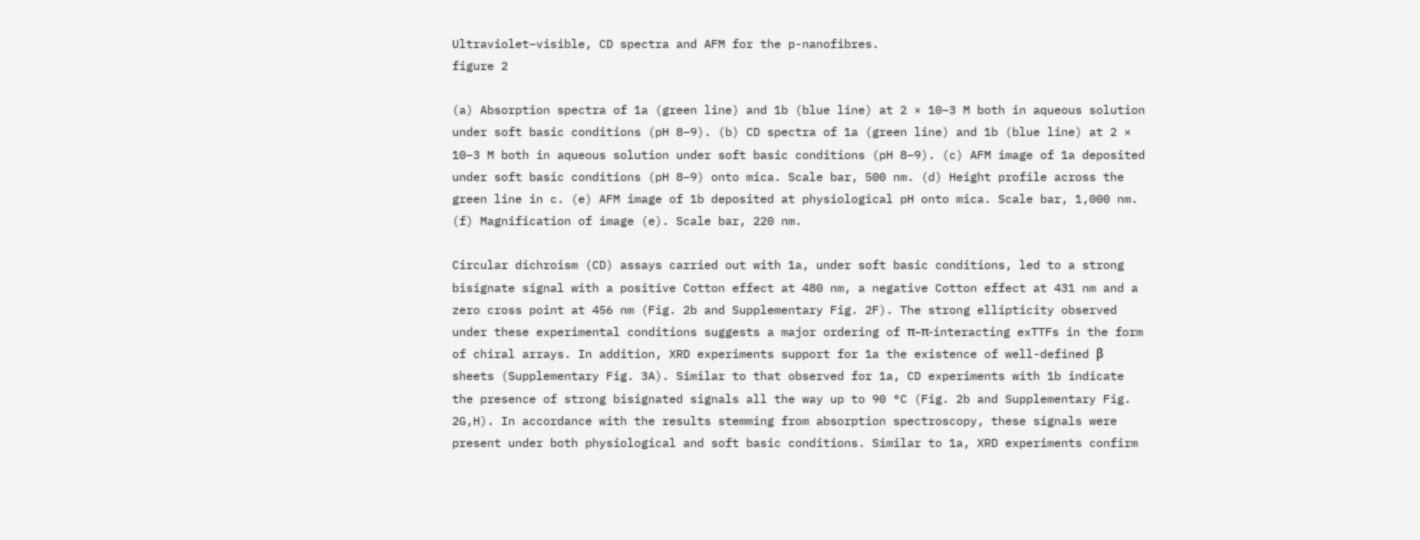Ultraviolet–visible, CD spectra and AFM for the p-nanofibres.
figure 2

(a) Absorption spectra of 1a (green line) and 1b (blue line) at 2 × 10−3 M both in aqueous solution under soft basic conditions (pH 8–9). (b) CD spectra of 1a (green line) and 1b (blue line) at 2 × 10−3 M both in aqueous solution under soft basic conditions (pH 8–9). (c) AFM image of 1a deposited under soft basic conditions (pH 8–9) onto mica. Scale bar, 500 nm. (d) Height profile across the green line in c. (e) AFM image of 1b deposited at physiological pH onto mica. Scale bar, 1,000 nm. (f) Magnification of image (e). Scale bar, 220 nm.

Circular dichroism (CD) assays carried out with 1a, under soft basic conditions, led to a strong bisignate signal with a positive Cotton effect at 480 nm, a negative Cotton effect at 431 nm and a zero cross point at 456 nm (Fig. 2b and Supplementary Fig. 2F). The strong ellipticity observed under these experimental conditions suggests a major ordering of π–π-interacting exTTFs in the form of chiral arrays. In addition, XRD experiments support for 1a the existence of well-defined β sheets (Supplementary Fig. 3A). Similar to that observed for 1a, CD experiments with 1b indicate the presence of strong bisignated signals all the way up to 90 °C (Fig. 2b and Supplementary Fig. 2G,H). In accordance with the results stemming from absorption spectroscopy, these signals were present under both physiological and soft basic conditions. Similar to 1a, XRD experiments confirm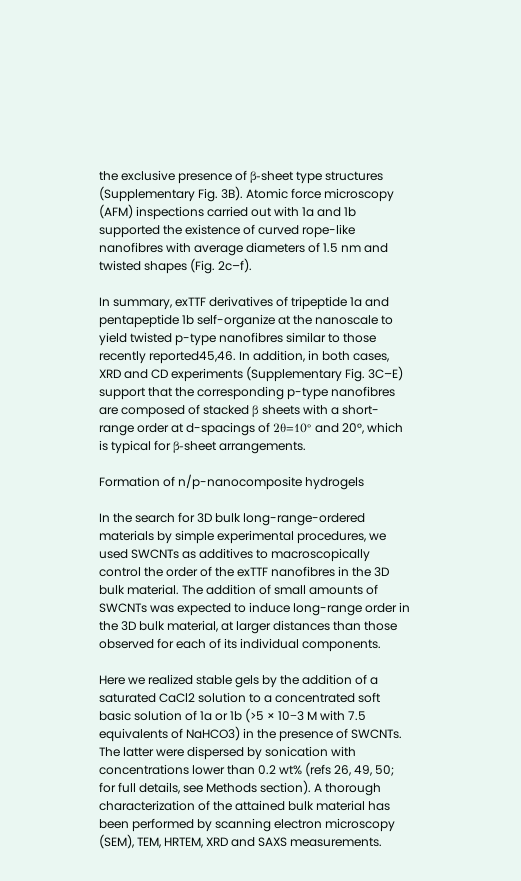the exclusive presence of β-sheet type structures (Supplementary Fig. 3B). Atomic force microscopy (AFM) inspections carried out with 1a and 1b supported the existence of curved rope-like nanofibres with average diameters of 1.5 nm and twisted shapes (Fig. 2c–f).

In summary, exTTF derivatives of tripeptide 1a and pentapeptide 1b self-organize at the nanoscale to yield twisted p-type nanofibres similar to those recently reported45,46. In addition, in both cases, XRD and CD experiments (Supplementary Fig. 3C–E) support that the corresponding p-type nanofibres are composed of stacked β sheets with a short-range order at d-spacings of 2θ=10° and 20°, which is typical for β-sheet arrangements.

Formation of n/p-nanocomposite hydrogels

In the search for 3D bulk long-range-ordered materials by simple experimental procedures, we used SWCNTs as additives to macroscopically control the order of the exTTF nanofibres in the 3D bulk material. The addition of small amounts of SWCNTs was expected to induce long-range order in the 3D bulk material, at larger distances than those observed for each of its individual components.

Here we realized stable gels by the addition of a saturated CaCl2 solution to a concentrated soft basic solution of 1a or 1b (>5 × 10−3 M with 7.5 equivalents of NaHCO3) in the presence of SWCNTs. The latter were dispersed by sonication with concentrations lower than 0.2 wt% (refs 26, 49, 50; for full details, see Methods section). A thorough characterization of the attained bulk material has been performed by scanning electron microscopy (SEM), TEM, HRTEM, XRD and SAXS measurements.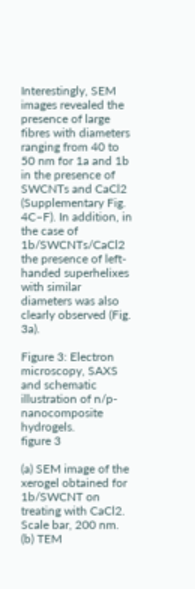Interestingly, SEM images revealed the presence of large fibres with diameters ranging from 40 to 50 nm for 1a and 1b in the presence of SWCNTs and CaCl2 (Supplementary Fig. 4C–F). In addition, in the case of 1b/SWCNTs/CaCl2 the presence of left-handed superhelixes with similar diameters was also clearly observed (Fig. 3a).

Figure 3: Electron microscopy, SAXS and schematic illustration of n/p-nanocomposite hydrogels.
figure 3

(a) SEM image of the xerogel obtained for 1b/SWCNT on treating with CaCl2. Scale bar, 200 nm. (b) TEM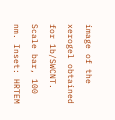image of the xerogel obtained for 1b/SWCNT. Scale bar, 100 nm. Inset: HRTEM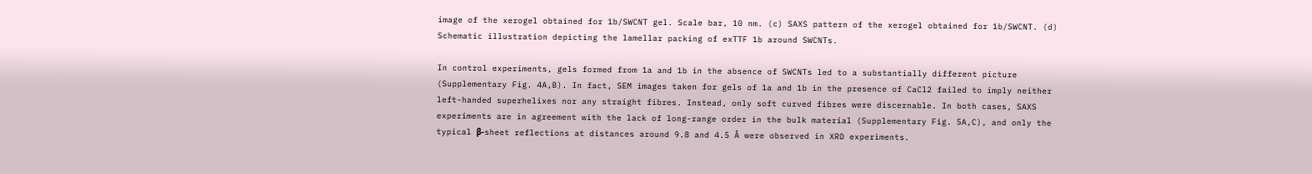image of the xerogel obtained for 1b/SWCNT gel. Scale bar, 10 nm. (c) SAXS pattern of the xerogel obtained for 1b/SWCNT. (d) Schematic illustration depicting the lamellar packing of exTTF 1b around SWCNTs.

In control experiments, gels formed from 1a and 1b in the absence of SWCNTs led to a substantially different picture (Supplementary Fig. 4A,B). In fact, SEM images taken for gels of 1a and 1b in the presence of CaCl2 failed to imply neither left-handed superhelixes nor any straight fibres. Instead, only soft curved fibres were discernable. In both cases, SAXS experiments are in agreement with the lack of long-range order in the bulk material (Supplementary Fig. 5A,C), and only the typical β-sheet reflections at distances around 9.8 and 4.5 Å were observed in XRD experiments.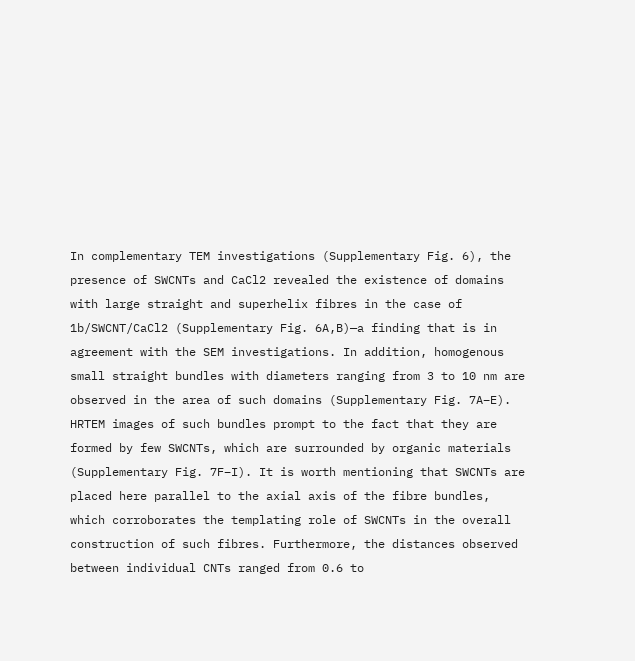In complementary TEM investigations (Supplementary Fig. 6), the presence of SWCNTs and CaCl2 revealed the existence of domains with large straight and superhelix fibres in the case of 1b/SWCNT/CaCl2 (Supplementary Fig. 6A,B)—a finding that is in agreement with the SEM investigations. In addition, homogenous small straight bundles with diameters ranging from 3 to 10 nm are observed in the area of such domains (Supplementary Fig. 7A–E). HRTEM images of such bundles prompt to the fact that they are formed by few SWCNTs, which are surrounded by organic materials (Supplementary Fig. 7F–I). It is worth mentioning that SWCNTs are placed here parallel to the axial axis of the fibre bundles, which corroborates the templating role of SWCNTs in the overall construction of such fibres. Furthermore, the distances observed between individual CNTs ranged from 0.6 to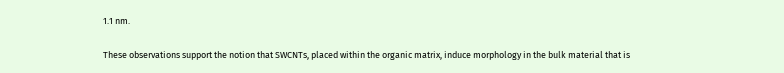1.1 nm.

These observations support the notion that SWCNTs, placed within the organic matrix, induce morphology in the bulk material that is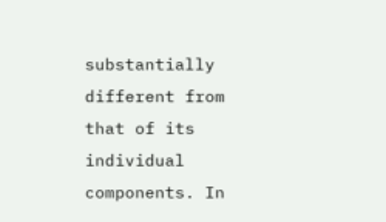substantially different from that of its individual components. In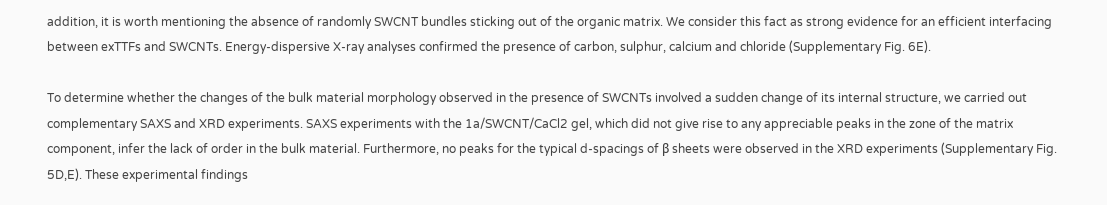addition, it is worth mentioning the absence of randomly SWCNT bundles sticking out of the organic matrix. We consider this fact as strong evidence for an efficient interfacing between exTTFs and SWCNTs. Energy-dispersive X-ray analyses confirmed the presence of carbon, sulphur, calcium and chloride (Supplementary Fig. 6E).

To determine whether the changes of the bulk material morphology observed in the presence of SWCNTs involved a sudden change of its internal structure, we carried out complementary SAXS and XRD experiments. SAXS experiments with the 1a/SWCNT/CaCl2 gel, which did not give rise to any appreciable peaks in the zone of the matrix component, infer the lack of order in the bulk material. Furthermore, no peaks for the typical d-spacings of β sheets were observed in the XRD experiments (Supplementary Fig. 5D,E). These experimental findings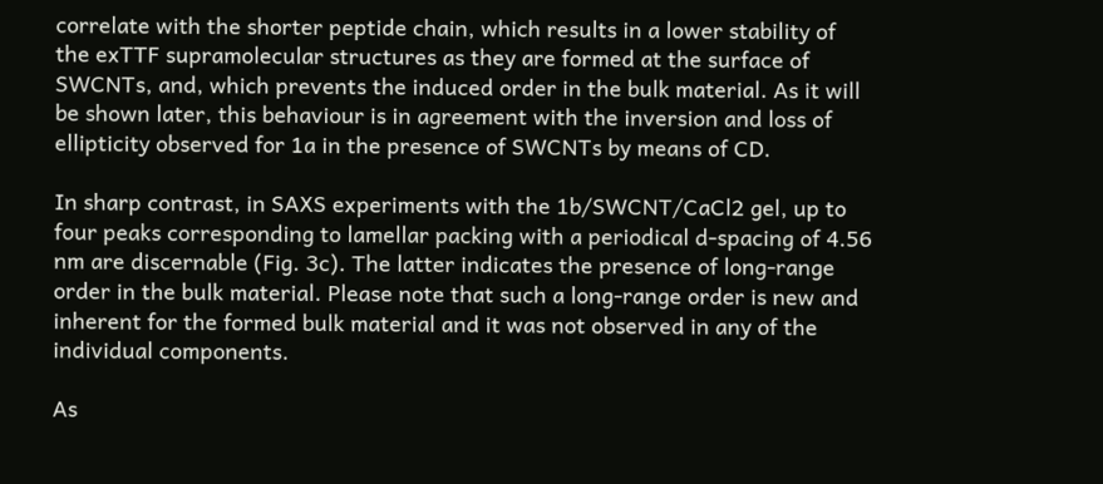correlate with the shorter peptide chain, which results in a lower stability of the exTTF supramolecular structures as they are formed at the surface of SWCNTs, and, which prevents the induced order in the bulk material. As it will be shown later, this behaviour is in agreement with the inversion and loss of ellipticity observed for 1a in the presence of SWCNTs by means of CD.

In sharp contrast, in SAXS experiments with the 1b/SWCNT/CaCl2 gel, up to four peaks corresponding to lamellar packing with a periodical d-spacing of 4.56 nm are discernable (Fig. 3c). The latter indicates the presence of long-range order in the bulk material. Please note that such a long-range order is new and inherent for the formed bulk material and it was not observed in any of the individual components.

As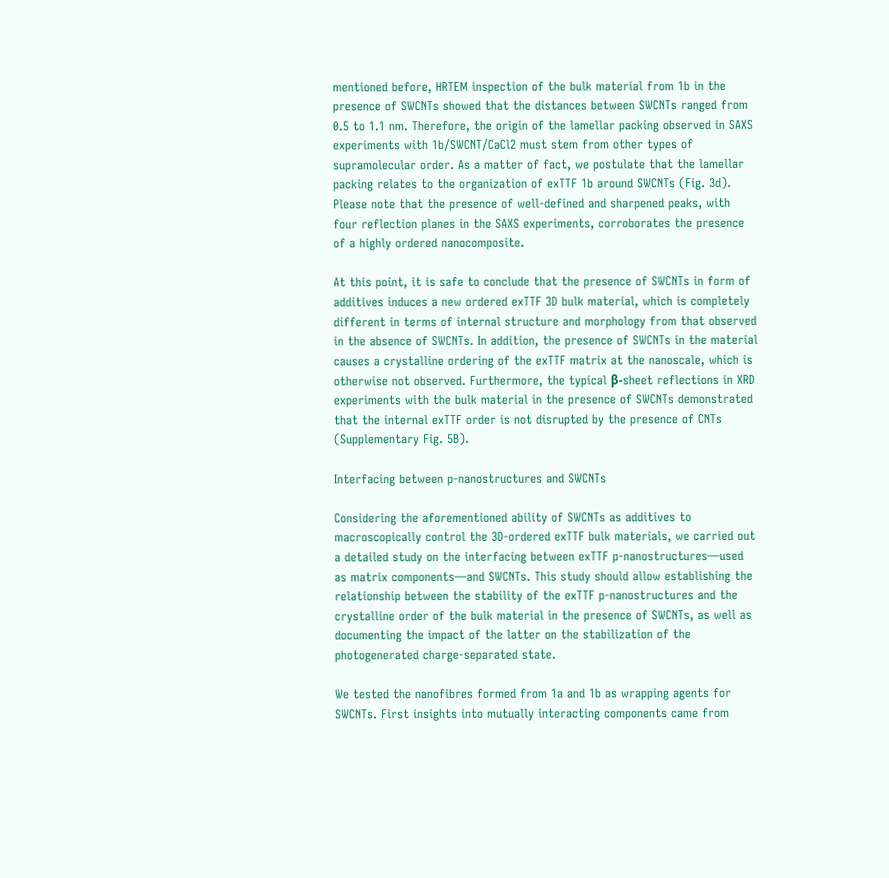mentioned before, HRTEM inspection of the bulk material from 1b in the presence of SWCNTs showed that the distances between SWCNTs ranged from 0.5 to 1.1 nm. Therefore, the origin of the lamellar packing observed in SAXS experiments with 1b/SWCNT/CaCl2 must stem from other types of supramolecular order. As a matter of fact, we postulate that the lamellar packing relates to the organization of exTTF 1b around SWCNTs (Fig. 3d). Please note that the presence of well-defined and sharpened peaks, with four reflection planes in the SAXS experiments, corroborates the presence of a highly ordered nanocomposite.

At this point, it is safe to conclude that the presence of SWCNTs in form of additives induces a new ordered exTTF 3D bulk material, which is completely different in terms of internal structure and morphology from that observed in the absence of SWCNTs. In addition, the presence of SWCNTs in the material causes a crystalline ordering of the exTTF matrix at the nanoscale, which is otherwise not observed. Furthermore, the typical β-sheet reflections in XRD experiments with the bulk material in the presence of SWCNTs demonstrated that the internal exTTF order is not disrupted by the presence of CNTs (Supplementary Fig. 5B).

Interfacing between p-nanostructures and SWCNTs

Considering the aforementioned ability of SWCNTs as additives to macroscopically control the 3D-ordered exTTF bulk materials, we carried out a detailed study on the interfacing between exTTF p-nanostructures—used as matrix components—and SWCNTs. This study should allow establishing the relationship between the stability of the exTTF p-nanostructures and the crystalline order of the bulk material in the presence of SWCNTs, as well as documenting the impact of the latter on the stabilization of the photogenerated charge-separated state.

We tested the nanofibres formed from 1a and 1b as wrapping agents for SWCNTs. First insights into mutually interacting components came from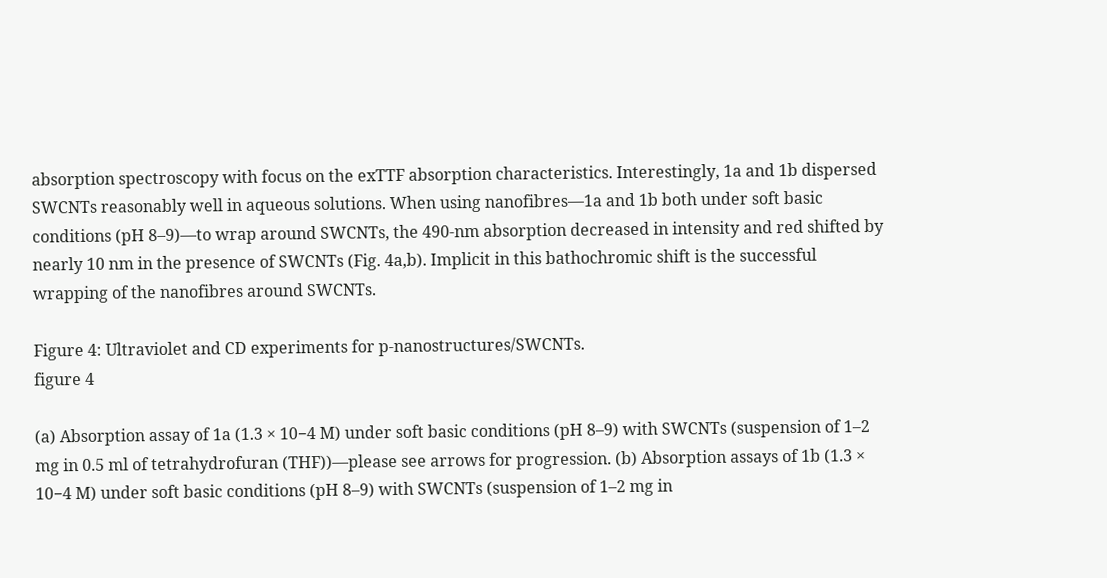absorption spectroscopy with focus on the exTTF absorption characteristics. Interestingly, 1a and 1b dispersed SWCNTs reasonably well in aqueous solutions. When using nanofibres—1a and 1b both under soft basic conditions (pH 8–9)—to wrap around SWCNTs, the 490-nm absorption decreased in intensity and red shifted by nearly 10 nm in the presence of SWCNTs (Fig. 4a,b). Implicit in this bathochromic shift is the successful wrapping of the nanofibres around SWCNTs.

Figure 4: Ultraviolet and CD experiments for p-nanostructures/SWCNTs.
figure 4

(a) Absorption assay of 1a (1.3 × 10−4 M) under soft basic conditions (pH 8–9) with SWCNTs (suspension of 1–2 mg in 0.5 ml of tetrahydrofuran (THF))—please see arrows for progression. (b) Absorption assays of 1b (1.3 × 10−4 M) under soft basic conditions (pH 8–9) with SWCNTs (suspension of 1–2 mg in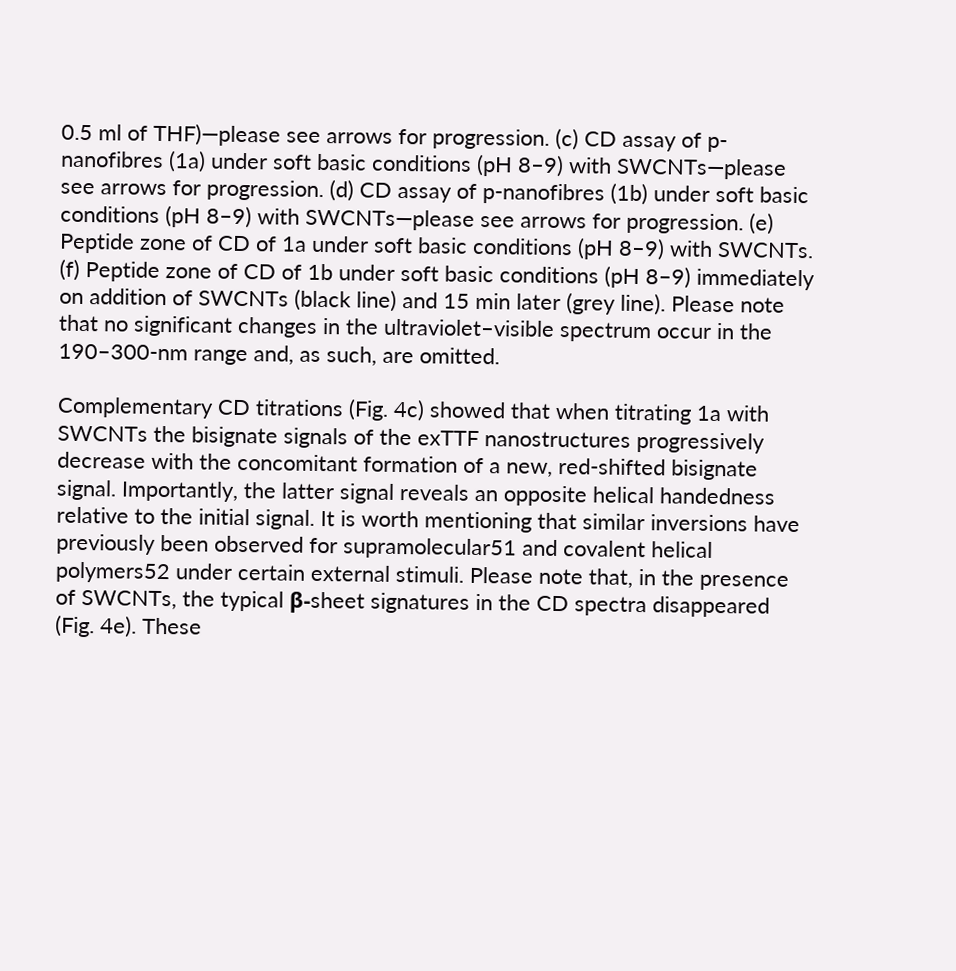0.5 ml of THF)—please see arrows for progression. (c) CD assay of p-nanofibres (1a) under soft basic conditions (pH 8–9) with SWCNTs—please see arrows for progression. (d) CD assay of p-nanofibres (1b) under soft basic conditions (pH 8–9) with SWCNTs—please see arrows for progression. (e) Peptide zone of CD of 1a under soft basic conditions (pH 8–9) with SWCNTs. (f) Peptide zone of CD of 1b under soft basic conditions (pH 8–9) immediately on addition of SWCNTs (black line) and 15 min later (grey line). Please note that no significant changes in the ultraviolet–visible spectrum occur in the 190–300-nm range and, as such, are omitted.

Complementary CD titrations (Fig. 4c) showed that when titrating 1a with SWCNTs the bisignate signals of the exTTF nanostructures progressively decrease with the concomitant formation of a new, red-shifted bisignate signal. Importantly, the latter signal reveals an opposite helical handedness relative to the initial signal. It is worth mentioning that similar inversions have previously been observed for supramolecular51 and covalent helical polymers52 under certain external stimuli. Please note that, in the presence of SWCNTs, the typical β-sheet signatures in the CD spectra disappeared (Fig. 4e). These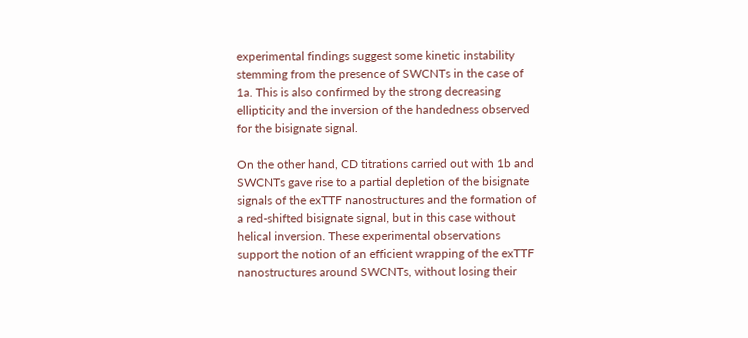experimental findings suggest some kinetic instability stemming from the presence of SWCNTs in the case of 1a. This is also confirmed by the strong decreasing ellipticity and the inversion of the handedness observed for the bisignate signal.

On the other hand, CD titrations carried out with 1b and SWCNTs gave rise to a partial depletion of the bisignate signals of the exTTF nanostructures and the formation of a red-shifted bisignate signal, but in this case without helical inversion. These experimental observations support the notion of an efficient wrapping of the exTTF nanostructures around SWCNTs, without losing their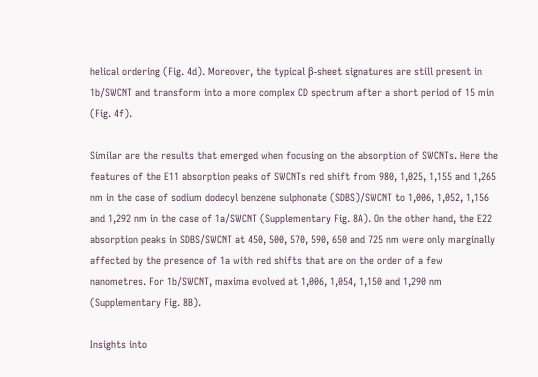helical ordering (Fig. 4d). Moreover, the typical β-sheet signatures are still present in 1b/SWCNT and transform into a more complex CD spectrum after a short period of 15 min (Fig. 4f).

Similar are the results that emerged when focusing on the absorption of SWCNTs. Here the features of the E11 absorption peaks of SWCNTs red shift from 980, 1,025, 1,155 and 1,265 nm in the case of sodium dodecyl benzene sulphonate (SDBS)/SWCNT to 1,006, 1,052, 1,156 and 1,292 nm in the case of 1a/SWCNT (Supplementary Fig. 8A). On the other hand, the E22 absorption peaks in SDBS/SWCNT at 450, 500, 570, 590, 650 and 725 nm were only marginally affected by the presence of 1a with red shifts that are on the order of a few nanometres. For 1b/SWCNT, maxima evolved at 1,006, 1,054, 1,150 and 1,290 nm (Supplementary Fig. 8B).

Insights into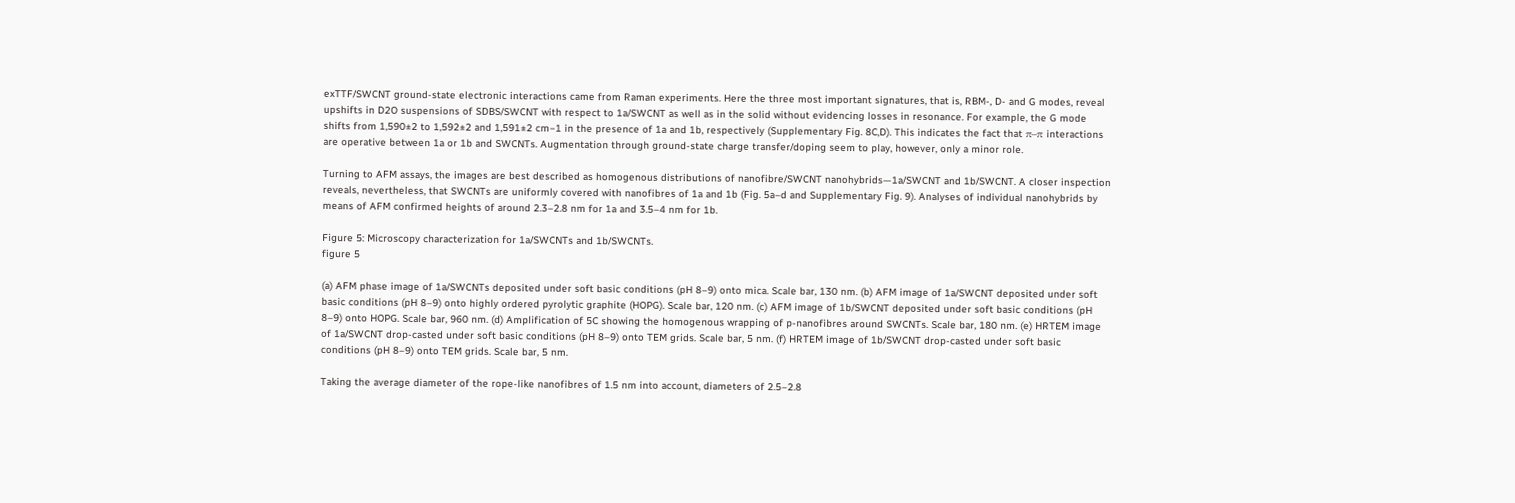exTTF/SWCNT ground-state electronic interactions came from Raman experiments. Here the three most important signatures, that is, RBM-, D- and G modes, reveal upshifts in D2O suspensions of SDBS/SWCNT with respect to 1a/SWCNT as well as in the solid without evidencing losses in resonance. For example, the G mode shifts from 1,590±2 to 1,592±2 and 1,591±2 cm−1 in the presence of 1a and 1b, respectively (Supplementary Fig. 8C,D). This indicates the fact that π–π interactions are operative between 1a or 1b and SWCNTs. Augmentation through ground-state charge transfer/doping seem to play, however, only a minor role.

Turning to AFM assays, the images are best described as homogenous distributions of nanofibre/SWCNT nanohybrids—1a/SWCNT and 1b/SWCNT. A closer inspection reveals, nevertheless, that SWCNTs are uniformly covered with nanofibres of 1a and 1b (Fig. 5a–d and Supplementary Fig. 9). Analyses of individual nanohybrids by means of AFM confirmed heights of around 2.3–2.8 nm for 1a and 3.5–4 nm for 1b.

Figure 5: Microscopy characterization for 1a/SWCNTs and 1b/SWCNTs.
figure 5

(a) AFM phase image of 1a/SWCNTs deposited under soft basic conditions (pH 8–9) onto mica. Scale bar, 130 nm. (b) AFM image of 1a/SWCNT deposited under soft basic conditions (pH 8–9) onto highly ordered pyrolytic graphite (HOPG). Scale bar, 120 nm. (c) AFM image of 1b/SWCNT deposited under soft basic conditions (pH 8–9) onto HOPG. Scale bar, 960 nm. (d) Amplification of 5C showing the homogenous wrapping of p-nanofibres around SWCNTs. Scale bar, 180 nm. (e) HRTEM image of 1a/SWCNT drop-casted under soft basic conditions (pH 8–9) onto TEM grids. Scale bar, 5 nm. (f) HRTEM image of 1b/SWCNT drop-casted under soft basic conditions (pH 8–9) onto TEM grids. Scale bar, 5 nm.

Taking the average diameter of the rope-like nanofibres of 1.5 nm into account, diameters of 2.5–2.8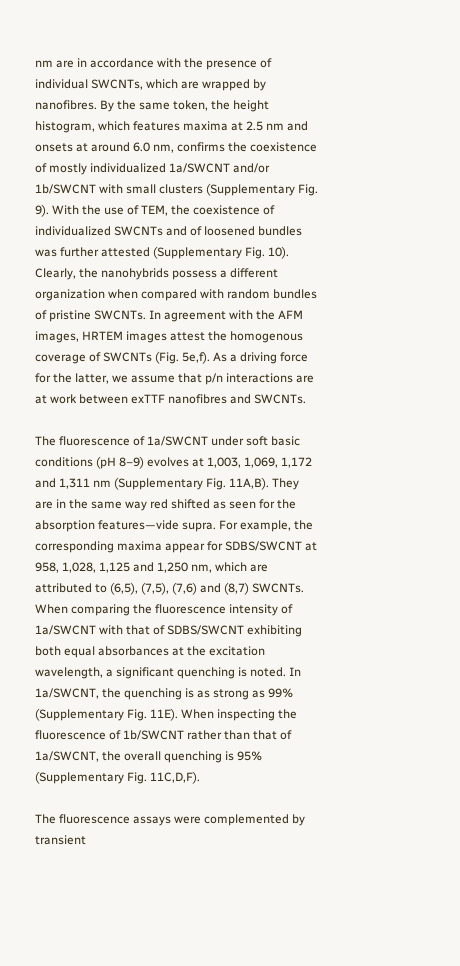nm are in accordance with the presence of individual SWCNTs, which are wrapped by nanofibres. By the same token, the height histogram, which features maxima at 2.5 nm and onsets at around 6.0 nm, confirms the coexistence of mostly individualized 1a/SWCNT and/or 1b/SWCNT with small clusters (Supplementary Fig. 9). With the use of TEM, the coexistence of individualized SWCNTs and of loosened bundles was further attested (Supplementary Fig. 10). Clearly, the nanohybrids possess a different organization when compared with random bundles of pristine SWCNTs. In agreement with the AFM images, HRTEM images attest the homogenous coverage of SWCNTs (Fig. 5e,f). As a driving force for the latter, we assume that p/n interactions are at work between exTTF nanofibres and SWCNTs.

The fluorescence of 1a/SWCNT under soft basic conditions (pH 8–9) evolves at 1,003, 1,069, 1,172 and 1,311 nm (Supplementary Fig. 11A,B). They are in the same way red shifted as seen for the absorption features—vide supra. For example, the corresponding maxima appear for SDBS/SWCNT at 958, 1,028, 1,125 and 1,250 nm, which are attributed to (6,5), (7,5), (7,6) and (8,7) SWCNTs. When comparing the fluorescence intensity of 1a/SWCNT with that of SDBS/SWCNT exhibiting both equal absorbances at the excitation wavelength, a significant quenching is noted. In 1a/SWCNT, the quenching is as strong as 99% (Supplementary Fig. 11E). When inspecting the fluorescence of 1b/SWCNT rather than that of 1a/SWCNT, the overall quenching is 95% (Supplementary Fig. 11C,D,F).

The fluorescence assays were complemented by transient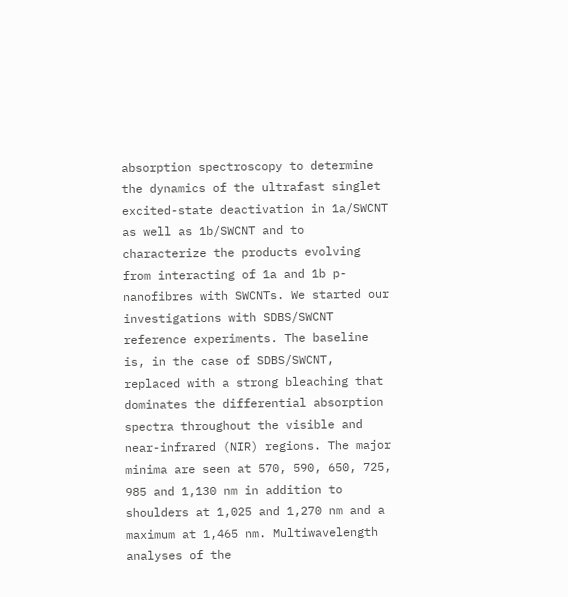absorption spectroscopy to determine the dynamics of the ultrafast singlet excited-state deactivation in 1a/SWCNT as well as 1b/SWCNT and to characterize the products evolving from interacting of 1a and 1b p-nanofibres with SWCNTs. We started our investigations with SDBS/SWCNT reference experiments. The baseline is, in the case of SDBS/SWCNT, replaced with a strong bleaching that dominates the differential absorption spectra throughout the visible and near-infrared (NIR) regions. The major minima are seen at 570, 590, 650, 725, 985 and 1,130 nm in addition to shoulders at 1,025 and 1,270 nm and a maximum at 1,465 nm. Multiwavelength analyses of the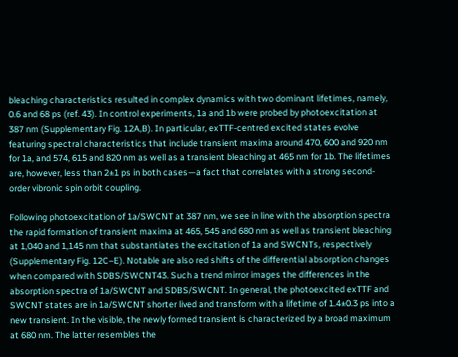bleaching characteristics resulted in complex dynamics with two dominant lifetimes, namely, 0.6 and 68 ps (ref. 43). In control experiments, 1a and 1b were probed by photoexcitation at 387 nm (Supplementary Fig. 12A,B). In particular, exTTF-centred excited states evolve featuring spectral characteristics that include transient maxima around 470, 600 and 920 nm for 1a, and 574, 615 and 820 nm as well as a transient bleaching at 465 nm for 1b. The lifetimes are, however, less than 2±1 ps in both cases—a fact that correlates with a strong second-order vibronic spin orbit coupling.

Following photoexcitation of 1a/SWCNT at 387 nm, we see in line with the absorption spectra the rapid formation of transient maxima at 465, 545 and 680 nm as well as transient bleaching at 1,040 and 1,145 nm that substantiates the excitation of 1a and SWCNTs, respectively (Supplementary Fig. 12C–E). Notable are also red shifts of the differential absorption changes when compared with SDBS/SWCNT43. Such a trend mirror images the differences in the absorption spectra of 1a/SWCNT and SDBS/SWCNT. In general, the photoexcited exTTF and SWCNT states are in 1a/SWCNT shorter lived and transform with a lifetime of 1.4±0.3 ps into a new transient. In the visible, the newly formed transient is characterized by a broad maximum at 680 nm. The latter resembles the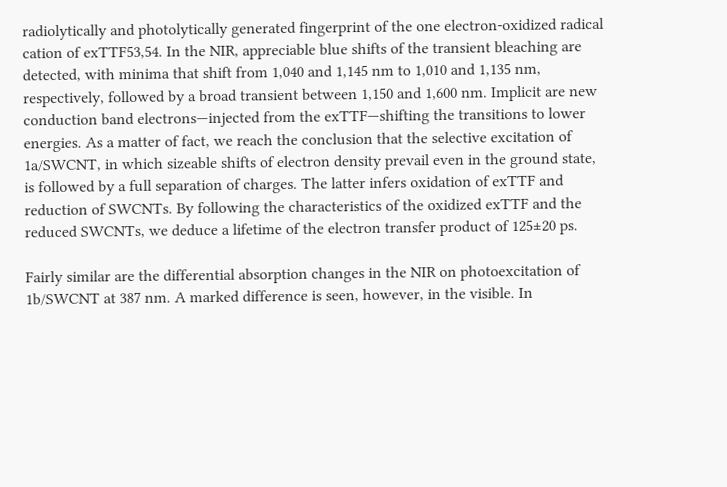radiolytically and photolytically generated fingerprint of the one electron-oxidized radical cation of exTTF53,54. In the NIR, appreciable blue shifts of the transient bleaching are detected, with minima that shift from 1,040 and 1,145 nm to 1,010 and 1,135 nm, respectively, followed by a broad transient between 1,150 and 1,600 nm. Implicit are new conduction band electrons—injected from the exTTF—shifting the transitions to lower energies. As a matter of fact, we reach the conclusion that the selective excitation of 1a/SWCNT, in which sizeable shifts of electron density prevail even in the ground state, is followed by a full separation of charges. The latter infers oxidation of exTTF and reduction of SWCNTs. By following the characteristics of the oxidized exTTF and the reduced SWCNTs, we deduce a lifetime of the electron transfer product of 125±20 ps.

Fairly similar are the differential absorption changes in the NIR on photoexcitation of 1b/SWCNT at 387 nm. A marked difference is seen, however, in the visible. In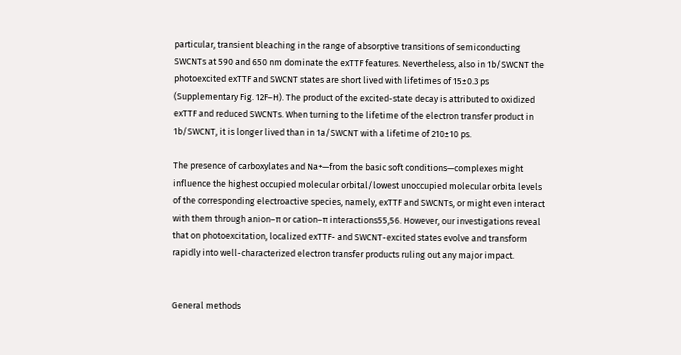particular, transient bleaching in the range of absorptive transitions of semiconducting SWCNTs at 590 and 650 nm dominate the exTTF features. Nevertheless, also in 1b/SWCNT the photoexcited exTTF and SWCNT states are short lived with lifetimes of 15±0.3 ps (Supplementary Fig. 12F–H). The product of the excited-state decay is attributed to oxidized exTTF and reduced SWCNTs. When turning to the lifetime of the electron transfer product in 1b/SWCNT, it is longer lived than in 1a/SWCNT with a lifetime of 210±10 ps.

The presence of carboxylates and Na+—from the basic soft conditions—complexes might influence the highest occupied molecular orbital/lowest unoccupied molecular orbita levels of the corresponding electroactive species, namely, exTTF and SWCNTs, or might even interact with them through anion–π or cation–π interactions55,56. However, our investigations reveal that on photoexcitation, localized exTTF- and SWCNT-excited states evolve and transform rapidly into well-characterized electron transfer products ruling out any major impact.


General methods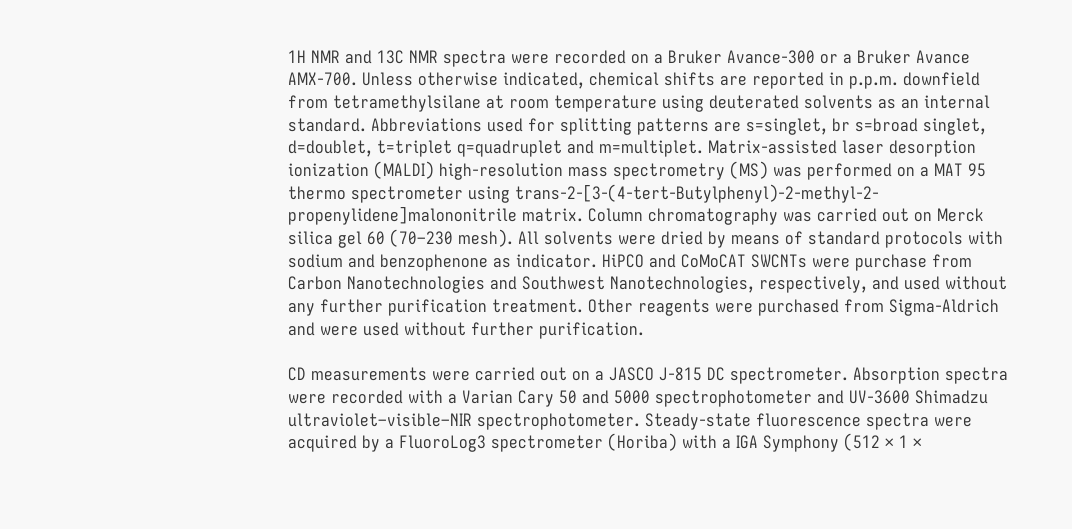1H NMR and 13C NMR spectra were recorded on a Bruker Avance-300 or a Bruker Avance AMX-700. Unless otherwise indicated, chemical shifts are reported in p.p.m. downfield from tetramethylsilane at room temperature using deuterated solvents as an internal standard. Abbreviations used for splitting patterns are s=singlet, br s=broad singlet, d=doublet, t=triplet q=quadruplet and m=multiplet. Matrix-assisted laser desorption ionization (MALDI) high-resolution mass spectrometry (MS) was performed on a MAT 95 thermo spectrometer using trans-2-[3-(4-tert-Butylphenyl)-2-methyl-2-propenylidene]malononitrile matrix. Column chromatography was carried out on Merck silica gel 60 (70–230 mesh). All solvents were dried by means of standard protocols with sodium and benzophenone as indicator. HiPCO and CoMoCAT SWCNTs were purchase from Carbon Nanotechnologies and Southwest Nanotechnologies, respectively, and used without any further purification treatment. Other reagents were purchased from Sigma-Aldrich and were used without further purification.

CD measurements were carried out on a JASCO J-815 DC spectrometer. Absorption spectra were recorded with a Varian Cary 50 and 5000 spectrophotometer and UV-3600 Shimadzu ultraviolet–visible–NIR spectrophotometer. Steady-state fluorescence spectra were acquired by a FluoroLog3 spectrometer (Horiba) with a IGA Symphony (512 × 1 ×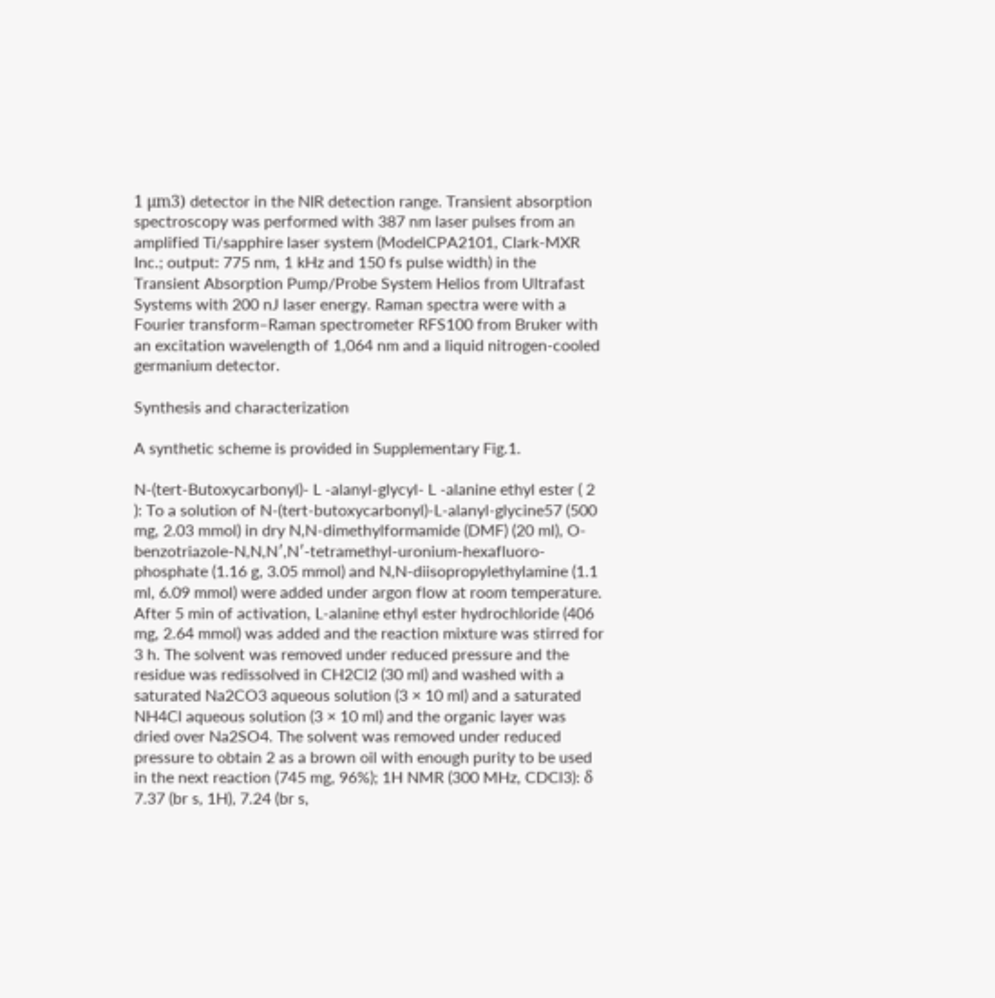1 μm3) detector in the NIR detection range. Transient absorption spectroscopy was performed with 387 nm laser pulses from an amplified Ti/sapphire laser system (ModelCPA2101, Clark-MXR Inc.; output: 775 nm, 1 kHz and 150 fs pulse width) in the Transient Absorption Pump/Probe System Helios from Ultrafast Systems with 200 nJ laser energy. Raman spectra were with a Fourier transform–Raman spectrometer RFS100 from Bruker with an excitation wavelength of 1,064 nm and a liquid nitrogen-cooled germanium detector.

Synthesis and characterization

A synthetic scheme is provided in Supplementary Fig.1.

N-(tert-Butoxycarbonyl)- L -alanyl-glycyl- L -alanine ethyl ester ( 2 ): To a solution of N-(tert-butoxycarbonyl)-L-alanyl-glycine57 (500 mg, 2.03 mmol) in dry N,N-dimethylformamide (DMF) (20 ml), O-benzotriazole-N,N,N′,N′-tetramethyl-uronium-hexafluoro-phosphate (1.16 g, 3.05 mmol) and N,N-diisopropylethylamine (1.1 ml, 6.09 mmol) were added under argon flow at room temperature. After 5 min of activation, L-alanine ethyl ester hydrochloride (406 mg, 2.64 mmol) was added and the reaction mixture was stirred for 3 h. The solvent was removed under reduced pressure and the residue was redissolved in CH2Cl2 (30 ml) and washed with a saturated Na2CO3 aqueous solution (3 × 10 ml) and a saturated NH4Cl aqueous solution (3 × 10 ml) and the organic layer was dried over Na2SO4. The solvent was removed under reduced pressure to obtain 2 as a brown oil with enough purity to be used in the next reaction (745 mg, 96%); 1H NMR (300 MHz, CDCl3): δ 7.37 (br s, 1H), 7.24 (br s,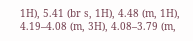1H), 5.41 (br s, 1H), 4.48 (m, 1H), 4.19–4.08 (m, 3H), 4.08–3.79 (m,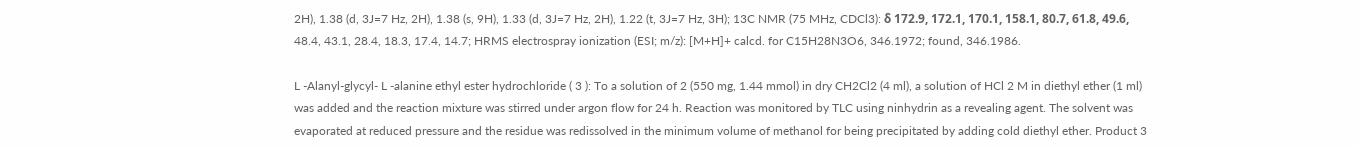2H), 1.38 (d, 3J=7 Hz, 2H), 1.38 (s, 9H), 1.33 (d, 3J=7 Hz, 2H), 1.22 (t, 3J=7 Hz, 3H); 13C NMR (75 MHz, CDCl3): δ 172.9, 172.1, 170.1, 158.1, 80.7, 61.8, 49.6, 48.4, 43.1, 28.4, 18.3, 17.4, 14.7; HRMS electrospray ionization (ESI; m/z): [M+H]+ calcd. for C15H28N3O6, 346.1972; found, 346.1986.

L -Alanyl-glycyl- L -alanine ethyl ester hydrochloride ( 3 ): To a solution of 2 (550 mg, 1.44 mmol) in dry CH2Cl2 (4 ml), a solution of HCl 2 M in diethyl ether (1 ml) was added and the reaction mixture was stirred under argon flow for 24 h. Reaction was monitored by TLC using ninhydrin as a revealing agent. The solvent was evaporated at reduced pressure and the residue was redissolved in the minimum volume of methanol for being precipitated by adding cold diethyl ether. Product 3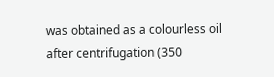was obtained as a colourless oil after centrifugation (350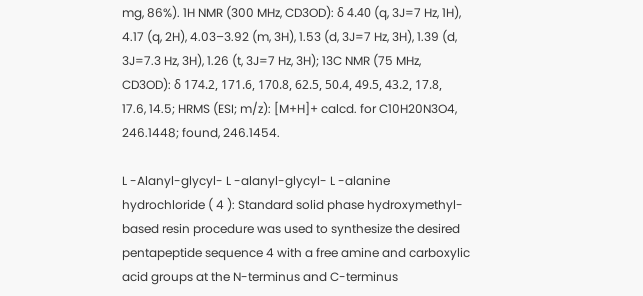mg, 86%). 1H NMR (300 MHz, CD3OD): δ 4.40 (q, 3J=7 Hz, 1H), 4.17 (q, 2H), 4.03–3.92 (m, 3H), 1.53 (d, 3J=7 Hz, 3H), 1.39 (d, 3J=7.3 Hz, 3H), 1.26 (t, 3J=7 Hz, 3H); 13C NMR (75 MHz, CD3OD): δ 174.2, 171.6, 170.8, 62.5, 50.4, 49.5, 43.2, 17.8, 17.6, 14.5; HRMS (ESI; m/z): [M+H]+ calcd. for C10H20N3O4, 246.1448; found, 246.1454.

L -Alanyl-glycyl- L -alanyl-glycyl- L -alanine hydrochloride ( 4 ): Standard solid phase hydroxymethyl-based resin procedure was used to synthesize the desired pentapeptide sequence 4 with a free amine and carboxylic acid groups at the N-terminus and C-terminus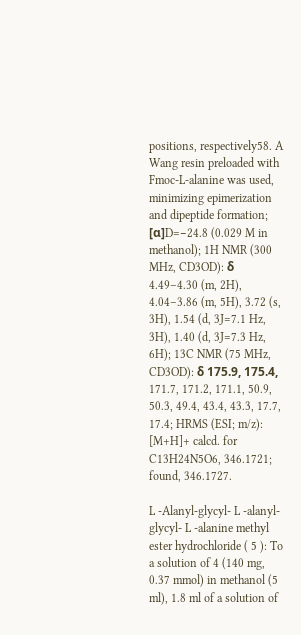positions, respectively58. A Wang resin preloaded with Fmoc-L-alanine was used, minimizing epimerization and dipeptide formation; [α]D=−24.8 (0.029 M in methanol); 1H NMR (300 MHz, CD3OD): δ 4.49–4.30 (m, 2H), 4.04–3.86 (m, 5H), 3.72 (s, 3H), 1.54 (d, 3J=7.1 Hz, 3H), 1.40 (d, 3J=7.3 Hz, 6H); 13C NMR (75 MHz, CD3OD): δ 175.9, 175.4, 171.7, 171.2, 171.1, 50.9, 50.3, 49.4, 43.4, 43.3, 17.7, 17.4; HRMS (ESI; m/z): [M+H]+ calcd. for C13H24N5O6, 346.1721; found, 346.1727.

L -Alanyl-glycyl- L -alanyl-glycyl- L -alanine methyl ester hydrochloride ( 5 ): To a solution of 4 (140 mg, 0.37 mmol) in methanol (5 ml), 1.8 ml of a solution of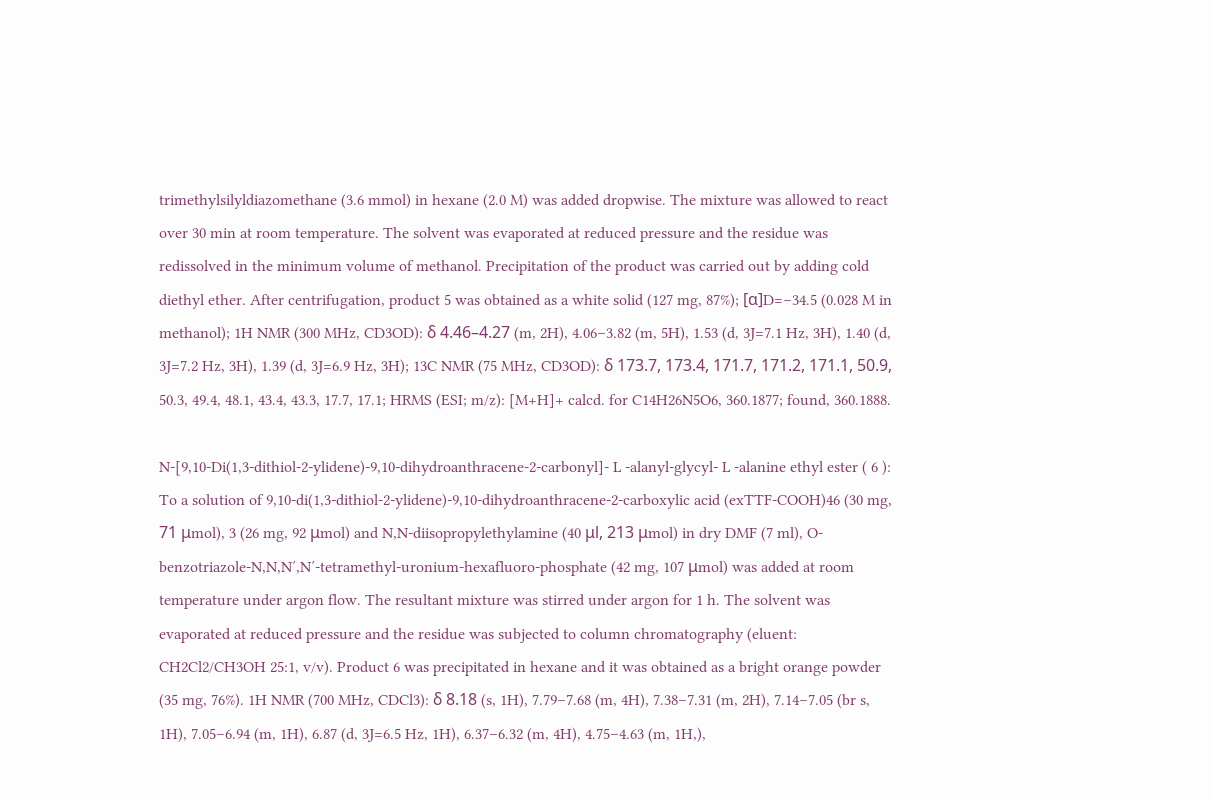trimethylsilyldiazomethane (3.6 mmol) in hexane (2.0 M) was added dropwise. The mixture was allowed to react over 30 min at room temperature. The solvent was evaporated at reduced pressure and the residue was redissolved in the minimum volume of methanol. Precipitation of the product was carried out by adding cold diethyl ether. After centrifugation, product 5 was obtained as a white solid (127 mg, 87%); [α]D=−34.5 (0.028 M in methanol); 1H NMR (300 MHz, CD3OD): δ 4.46–4.27 (m, 2H), 4.06–3.82 (m, 5H), 1.53 (d, 3J=7.1 Hz, 3H), 1.40 (d, 3J=7.2 Hz, 3H), 1.39 (d, 3J=6.9 Hz, 3H); 13C NMR (75 MHz, CD3OD): δ 173.7, 173.4, 171.7, 171.2, 171.1, 50.9, 50.3, 49.4, 48.1, 43.4, 43.3, 17.7, 17.1; HRMS (ESI; m/z): [M+H]+ calcd. for C14H26N5O6, 360.1877; found, 360.1888.

N-[9,10-Di(1,3-dithiol-2-ylidene)-9,10-dihydroanthracene-2-carbonyl]- L -alanyl-glycyl- L -alanine ethyl ester ( 6 ): To a solution of 9,10-di(1,3-dithiol-2-ylidene)-9,10-dihydroanthracene-2-carboxylic acid (exTTF-COOH)46 (30 mg, 71 μmol), 3 (26 mg, 92 μmol) and N,N-diisopropylethylamine (40 μl, 213 μmol) in dry DMF (7 ml), O-benzotriazole-N,N,N′,N′-tetramethyl-uronium-hexafluoro-phosphate (42 mg, 107 μmol) was added at room temperature under argon flow. The resultant mixture was stirred under argon for 1 h. The solvent was evaporated at reduced pressure and the residue was subjected to column chromatography (eluent: CH2Cl2/CH3OH 25:1, v/v). Product 6 was precipitated in hexane and it was obtained as a bright orange powder (35 mg, 76%). 1H NMR (700 MHz, CDCl3): δ 8.18 (s, 1H), 7.79–7.68 (m, 4H), 7.38–7.31 (m, 2H), 7.14–7.05 (br s, 1H), 7.05–6.94 (m, 1H), 6.87 (d, 3J=6.5 Hz, 1H), 6.37–6.32 (m, 4H), 4.75–4.63 (m, 1H,),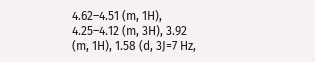4.62–4.51 (m, 1H), 4.25–4.12 (m, 3H), 3.92 (m, 1H), 1.58 (d, 3J=7 Hz,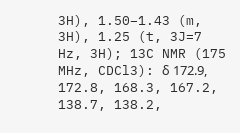3H), 1.50–1.43 (m, 3H), 1.25 (t, 3J=7 Hz, 3H); 13C NMR (175 MHz, CDCl3): δ 172.9, 172.8, 168.3, 167.2, 138.7, 138.2,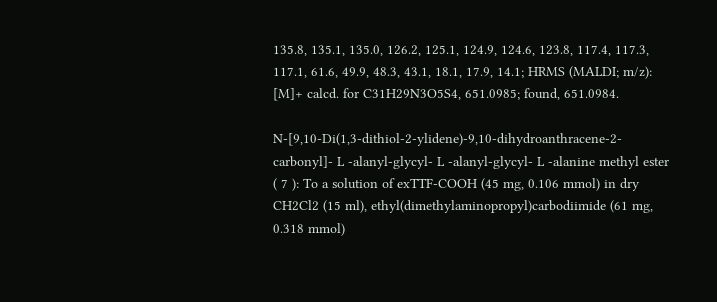135.8, 135.1, 135.0, 126.2, 125.1, 124.9, 124.6, 123.8, 117.4, 117.3, 117.1, 61.6, 49.9, 48.3, 43.1, 18.1, 17.9, 14.1; HRMS (MALDI; m/z): [M]+ calcd. for C31H29N3O5S4, 651.0985; found, 651.0984.

N-[9,10-Di(1,3-dithiol-2-ylidene)-9,10-dihydroanthracene-2-carbonyl]- L -alanyl-glycyl- L -alanyl-glycyl- L -alanine methyl ester ( 7 ): To a solution of exTTF-COOH (45 mg, 0.106 mmol) in dry CH2Cl2 (15 ml), ethyl(dimethylaminopropyl)carbodiimide (61 mg, 0.318 mmol)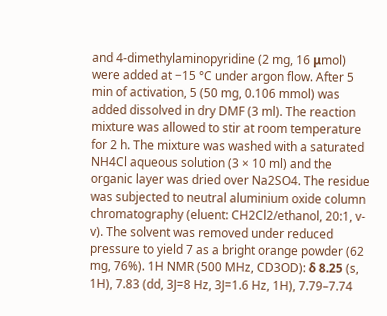and 4-dimethylaminopyridine (2 mg, 16 μmol) were added at −15 °C under argon flow. After 5 min of activation, 5 (50 mg, 0.106 mmol) was added dissolved in dry DMF (3 ml). The reaction mixture was allowed to stir at room temperature for 2 h. The mixture was washed with a saturated NH4Cl aqueous solution (3 × 10 ml) and the organic layer was dried over Na2SO4. The residue was subjected to neutral aluminium oxide column chromatography (eluent: CH2Cl2/ethanol, 20:1, v-v). The solvent was removed under reduced pressure to yield 7 as a bright orange powder (62 mg, 76%). 1H NMR (500 MHz, CD3OD): δ 8.25 (s, 1H), 7.83 (dd, 3J=8 Hz, 3J=1.6 Hz, 1H), 7.79–7.74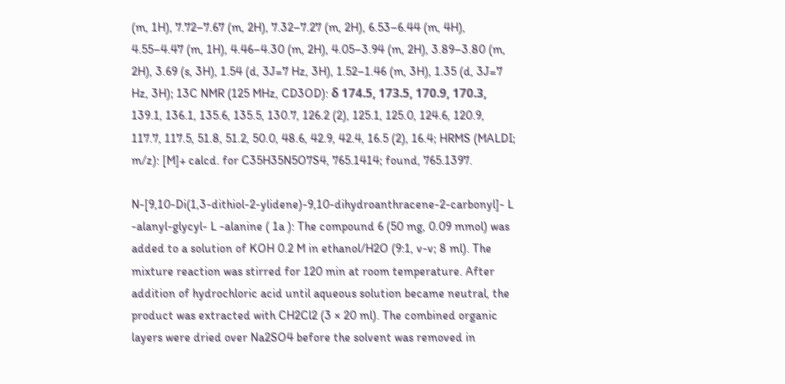(m, 1H), 7.72–7.67 (m, 2H), 7.32–7.27 (m, 2H), 6.53–6.44 (m, 4H), 4.55–4.47 (m, 1H), 4.46–4.30 (m, 2H), 4.05–3.94 (m, 2H), 3.89–3.80 (m, 2H), 3.69 (s, 3H), 1.54 (d, 3J=7 Hz, 3H), 1.52–1.46 (m, 3H), 1.35 (d, 3J=7 Hz, 3H); 13C NMR (125 MHz, CD3OD): δ 174.5, 173.5, 170.9, 170.3, 139.1, 136.1, 135.6, 135.5, 130.7, 126.2 (2), 125.1, 125.0, 124.6, 120.9, 117.7, 117.5, 51.8, 51.2, 50.0, 48.6, 42.9, 42.4, 16.5 (2), 16.4; HRMS (MALDI; m/z): [M]+ calcd. for C35H35N5O7S4, 765.1414; found, 765.1397.

N-[9,10-Di(1,3-dithiol-2-ylidene)-9,10-dihydroanthracene-2-carbonyl]- L -alanyl-glycyl- L -alanine ( 1a ): The compound 6 (50 mg, 0.09 mmol) was added to a solution of KOH 0.2 M in ethanol/H2O (9:1, v-v; 8 ml). The mixture reaction was stirred for 120 min at room temperature. After addition of hydrochloric acid until aqueous solution became neutral, the product was extracted with CH2Cl2 (3 × 20 ml). The combined organic layers were dried over Na2SO4 before the solvent was removed in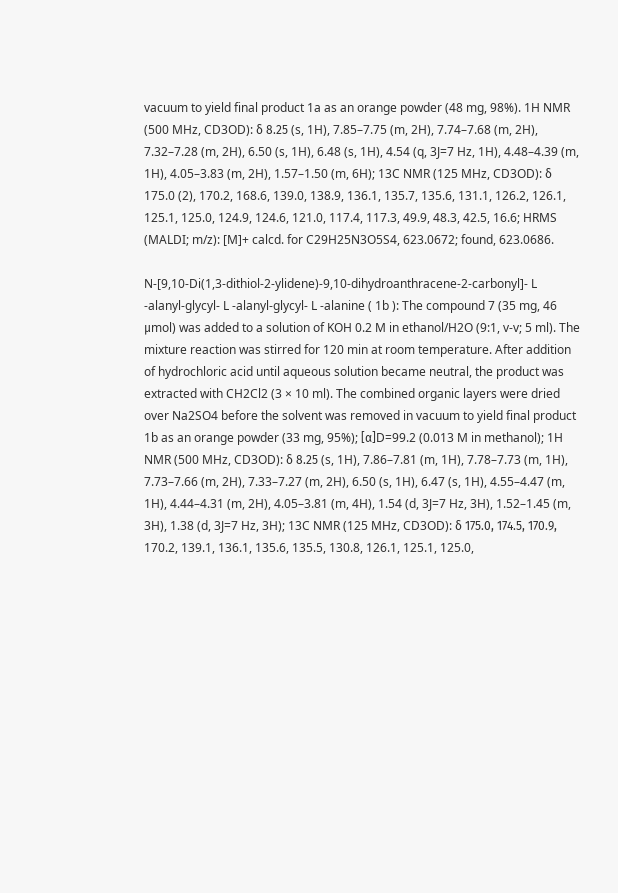vacuum to yield final product 1a as an orange powder (48 mg, 98%). 1H NMR (500 MHz, CD3OD): δ 8.25 (s, 1H), 7.85–7.75 (m, 2H), 7.74–7.68 (m, 2H), 7.32–7.28 (m, 2H), 6.50 (s, 1H), 6.48 (s, 1H), 4.54 (q, 3J=7 Hz, 1H), 4.48–4.39 (m, 1H), 4.05–3.83 (m, 2H), 1.57–1.50 (m, 6H); 13C NMR (125 MHz, CD3OD): δ 175.0 (2), 170.2, 168.6, 139.0, 138.9, 136.1, 135.7, 135.6, 131.1, 126.2, 126.1, 125.1, 125.0, 124.9, 124.6, 121.0, 117.4, 117.3, 49.9, 48.3, 42.5, 16.6; HRMS (MALDI; m/z): [M]+ calcd. for C29H25N3O5S4, 623.0672; found, 623.0686.

N-[9,10-Di(1,3-dithiol-2-ylidene)-9,10-dihydroanthracene-2-carbonyl]- L -alanyl-glycyl- L -alanyl-glycyl- L -alanine ( 1b ): The compound 7 (35 mg, 46 μmol) was added to a solution of KOH 0.2 M in ethanol/H2O (9:1, v-v; 5 ml). The mixture reaction was stirred for 120 min at room temperature. After addition of hydrochloric acid until aqueous solution became neutral, the product was extracted with CH2Cl2 (3 × 10 ml). The combined organic layers were dried over Na2SO4 before the solvent was removed in vacuum to yield final product 1b as an orange powder (33 mg, 95%); [α]D=99.2 (0.013 M in methanol); 1H NMR (500 MHz, CD3OD): δ 8.25 (s, 1H), 7.86–7.81 (m, 1H), 7.78–7.73 (m, 1H), 7.73–7.66 (m, 2H), 7.33–7.27 (m, 2H), 6.50 (s, 1H), 6.47 (s, 1H), 4.55–4.47 (m, 1H), 4.44–4.31 (m, 2H), 4.05–3.81 (m, 4H), 1.54 (d, 3J=7 Hz, 3H), 1.52–1.45 (m, 3H), 1.38 (d, 3J=7 Hz, 3H); 13C NMR (125 MHz, CD3OD): δ 175.0, 174.5, 170.9, 170.2, 139.1, 136.1, 135.6, 135.5, 130.8, 126.1, 125.1, 125.0,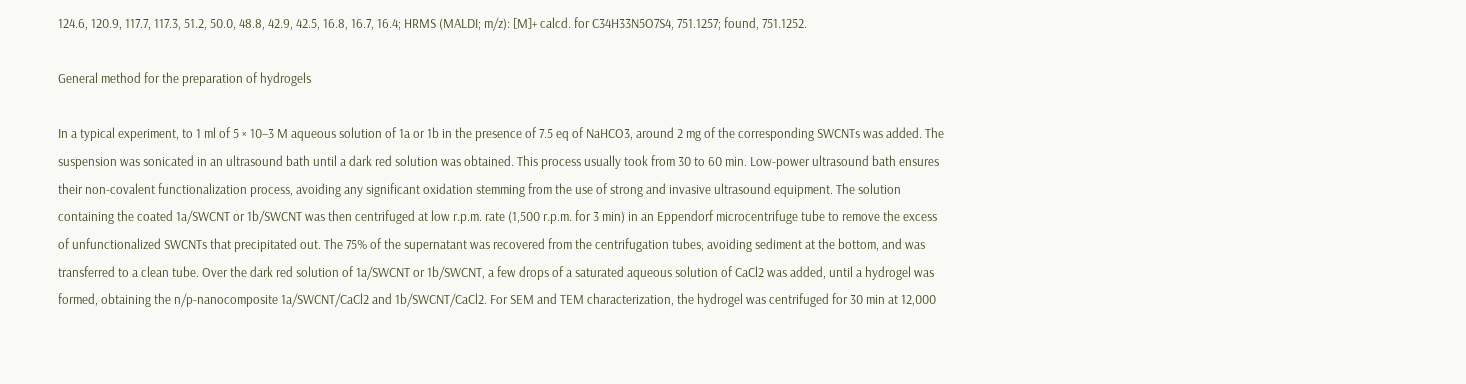124.6, 120.9, 117.7, 117.3, 51.2, 50.0, 48.8, 42.9, 42.5, 16.8, 16.7, 16.4; HRMS (MALDI; m/z): [M]+ calcd. for C34H33N5O7S4, 751.1257; found, 751.1252.

General method for the preparation of hydrogels

In a typical experiment, to 1 ml of 5 × 10−3 M aqueous solution of 1a or 1b in the presence of 7.5 eq of NaHCO3, around 2 mg of the corresponding SWCNTs was added. The suspension was sonicated in an ultrasound bath until a dark red solution was obtained. This process usually took from 30 to 60 min. Low-power ultrasound bath ensures their non-covalent functionalization process, avoiding any significant oxidation stemming from the use of strong and invasive ultrasound equipment. The solution containing the coated 1a/SWCNT or 1b/SWCNT was then centrifuged at low r.p.m. rate (1,500 r.p.m. for 3 min) in an Eppendorf microcentrifuge tube to remove the excess of unfunctionalized SWCNTs that precipitated out. The 75% of the supernatant was recovered from the centrifugation tubes, avoiding sediment at the bottom, and was transferred to a clean tube. Over the dark red solution of 1a/SWCNT or 1b/SWCNT, a few drops of a saturated aqueous solution of CaCl2 was added, until a hydrogel was formed, obtaining the n/p-nanocomposite 1a/SWCNT/CaCl2 and 1b/SWCNT/CaCl2. For SEM and TEM characterization, the hydrogel was centrifuged for 30 min at 12,000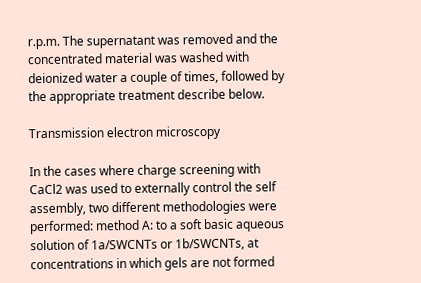r.p.m. The supernatant was removed and the concentrated material was washed with deionized water a couple of times, followed by the appropriate treatment describe below.

Transmission electron microscopy

In the cases where charge screening with CaCl2 was used to externally control the self assembly, two different methodologies were performed: method A: to a soft basic aqueous solution of 1a/SWCNTs or 1b/SWCNTs, at concentrations in which gels are not formed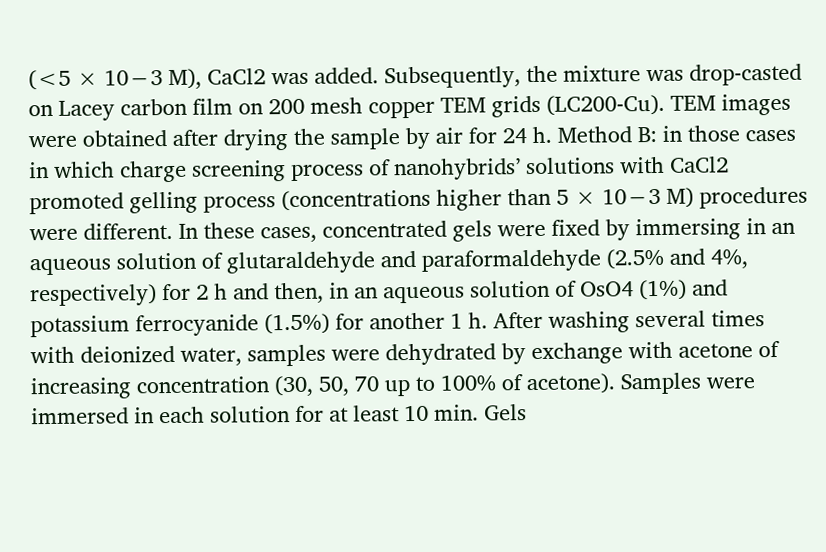(<5 × 10−3 M), CaCl2 was added. Subsequently, the mixture was drop-casted on Lacey carbon film on 200 mesh copper TEM grids (LC200-Cu). TEM images were obtained after drying the sample by air for 24 h. Method B: in those cases in which charge screening process of nanohybrids’ solutions with CaCl2 promoted gelling process (concentrations higher than 5 × 10−3 M) procedures were different. In these cases, concentrated gels were fixed by immersing in an aqueous solution of glutaraldehyde and paraformaldehyde (2.5% and 4%, respectively) for 2 h and then, in an aqueous solution of OsO4 (1%) and potassium ferrocyanide (1.5%) for another 1 h. After washing several times with deionized water, samples were dehydrated by exchange with acetone of increasing concentration (30, 50, 70 up to 100% of acetone). Samples were immersed in each solution for at least 10 min. Gels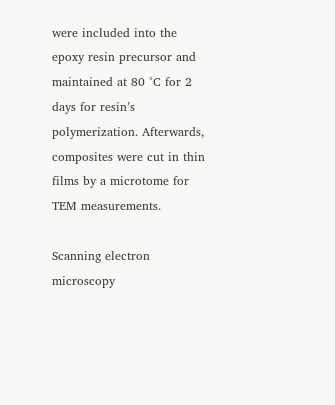were included into the epoxy resin precursor and maintained at 80 °C for 2 days for resin’s polymerization. Afterwards, composites were cut in thin films by a microtome for TEM measurements.

Scanning electron microscopy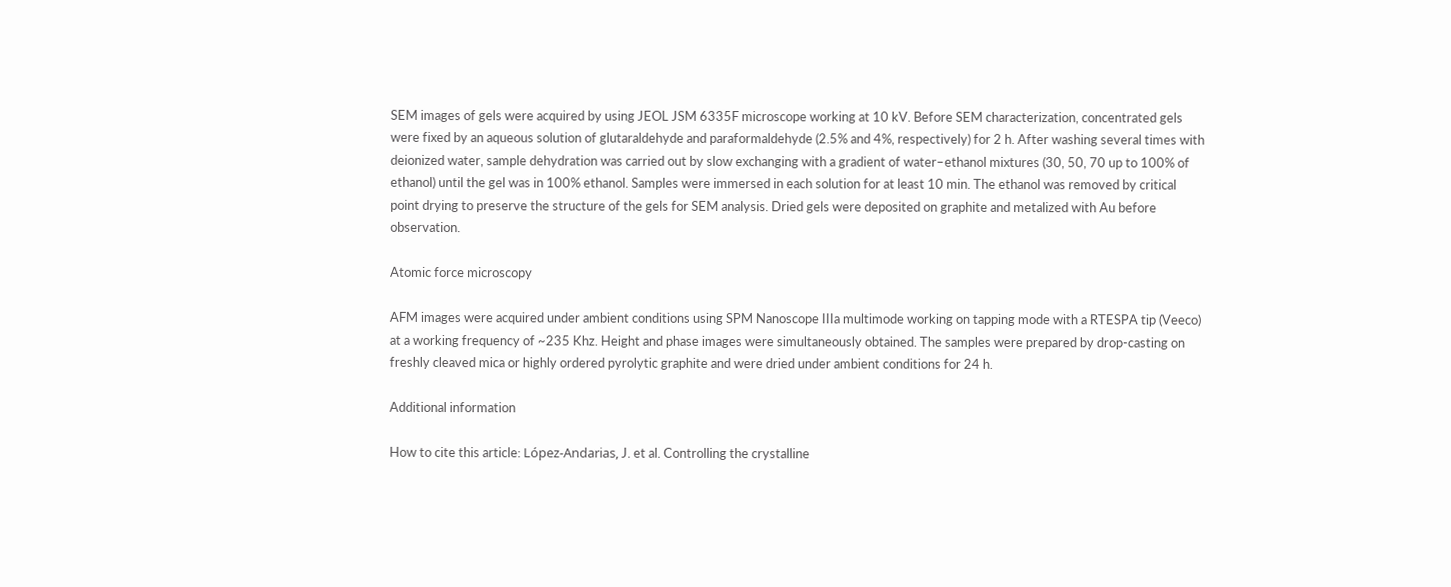SEM images of gels were acquired by using JEOL JSM 6335F microscope working at 10 kV. Before SEM characterization, concentrated gels were fixed by an aqueous solution of glutaraldehyde and paraformaldehyde (2.5% and 4%, respectively) for 2 h. After washing several times with deionized water, sample dehydration was carried out by slow exchanging with a gradient of water–ethanol mixtures (30, 50, 70 up to 100% of ethanol) until the gel was in 100% ethanol. Samples were immersed in each solution for at least 10 min. The ethanol was removed by critical point drying to preserve the structure of the gels for SEM analysis. Dried gels were deposited on graphite and metalized with Au before observation.

Atomic force microscopy

AFM images were acquired under ambient conditions using SPM Nanoscope IIIa multimode working on tapping mode with a RTESPA tip (Veeco) at a working frequency of ~235 Khz. Height and phase images were simultaneously obtained. The samples were prepared by drop-casting on freshly cleaved mica or highly ordered pyrolytic graphite and were dried under ambient conditions for 24 h.

Additional information

How to cite this article: López-Andarias, J. et al. Controlling the crystalline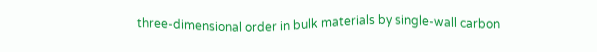three-dimensional order in bulk materials by single-wall carbon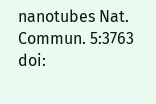nanotubes Nat. Commun. 5:3763 doi: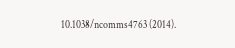10.1038/ncomms4763 (2014).